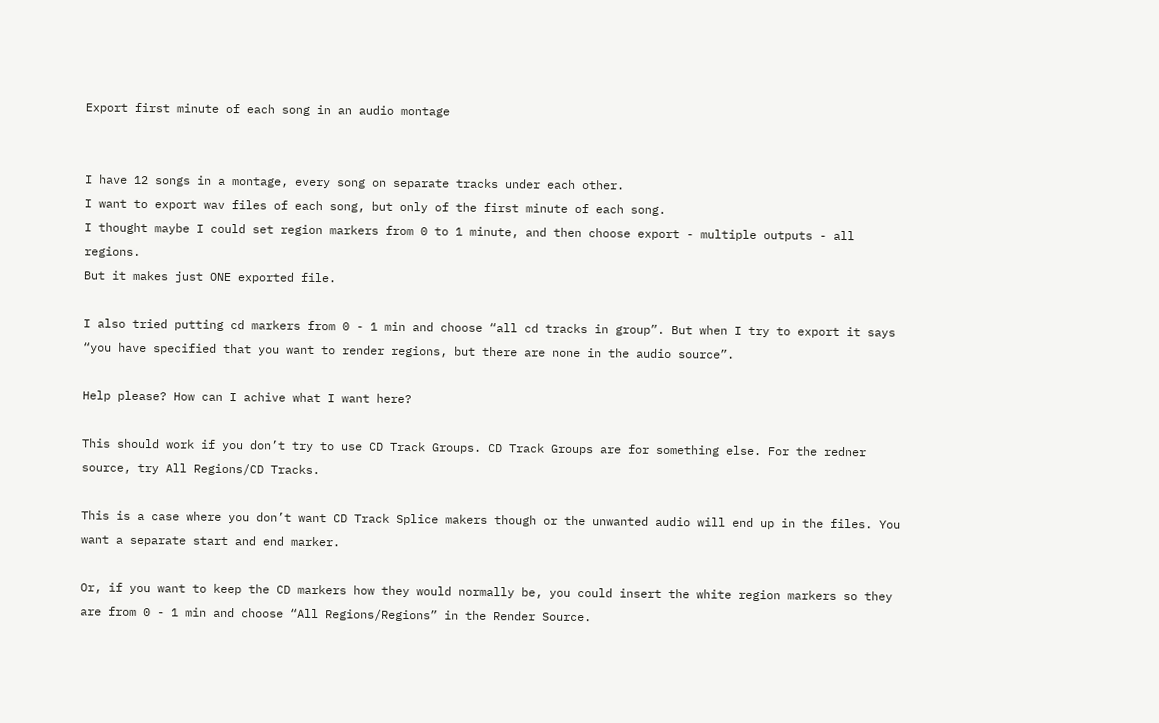Export first minute of each song in an audio montage


I have 12 songs in a montage, every song on separate tracks under each other.
I want to export wav files of each song, but only of the first minute of each song.
I thought maybe I could set region markers from 0 to 1 minute, and then choose export - multiple outputs - all regions.
But it makes just ONE exported file.

I also tried putting cd markers from 0 - 1 min and choose “all cd tracks in group”. But when I try to export it says “you have specified that you want to render regions, but there are none in the audio source”.

Help please? How can I achive what I want here?

This should work if you don’t try to use CD Track Groups. CD Track Groups are for something else. For the redner source, try All Regions/CD Tracks.

This is a case where you don’t want CD Track Splice makers though or the unwanted audio will end up in the files. You want a separate start and end marker.

Or, if you want to keep the CD markers how they would normally be, you could insert the white region markers so they are from 0 - 1 min and choose “All Regions/Regions” in the Render Source.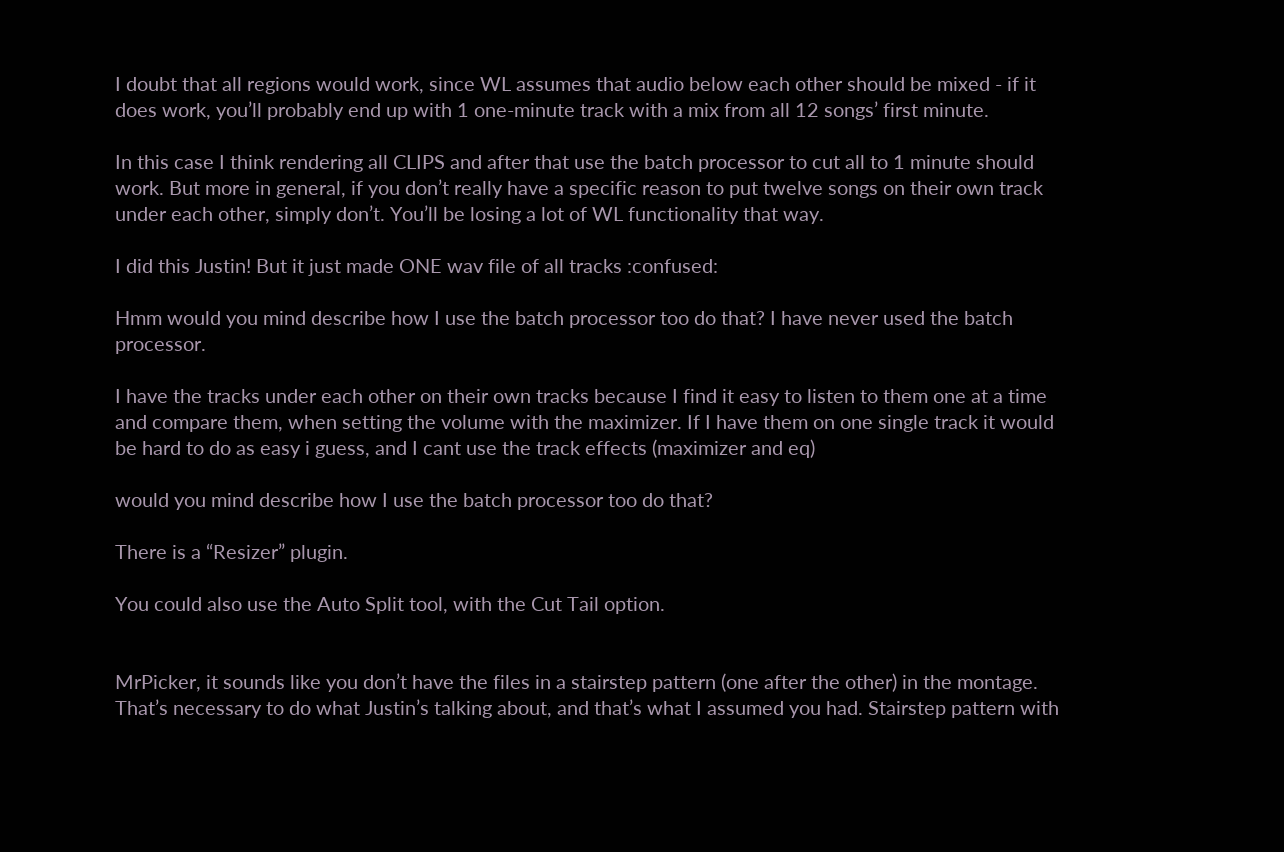I doubt that all regions would work, since WL assumes that audio below each other should be mixed - if it does work, you’ll probably end up with 1 one-minute track with a mix from all 12 songs’ first minute.

In this case I think rendering all CLIPS and after that use the batch processor to cut all to 1 minute should work. But more in general, if you don’t really have a specific reason to put twelve songs on their own track under each other, simply don’t. You’ll be losing a lot of WL functionality that way.

I did this Justin! But it just made ONE wav file of all tracks :confused:

Hmm would you mind describe how I use the batch processor too do that? I have never used the batch processor.

I have the tracks under each other on their own tracks because I find it easy to listen to them one at a time and compare them, when setting the volume with the maximizer. If I have them on one single track it would be hard to do as easy i guess, and I cant use the track effects (maximizer and eq)

would you mind describe how I use the batch processor too do that?

There is a “Resizer” plugin.

You could also use the Auto Split tool, with the Cut Tail option.


MrPicker, it sounds like you don’t have the files in a stairstep pattern (one after the other) in the montage. That’s necessary to do what Justin’s talking about, and that’s what I assumed you had. Stairstep pattern with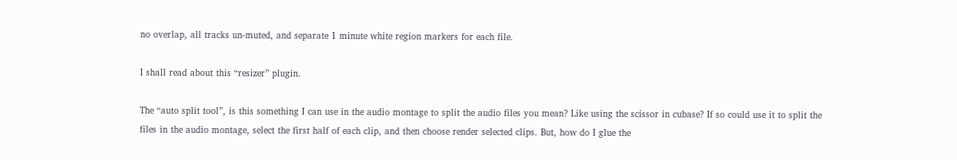no overlap, all tracks un-muted, and separate 1 minute white region markers for each file.

I shall read about this “resizer” plugin.

The “auto split tool”, is this something I can use in the audio montage to split the audio files you mean? Like using the scissor in cubase? If so could use it to split the files in the audio montage, select the first half of each clip, and then choose render selected clips. But, how do I glue the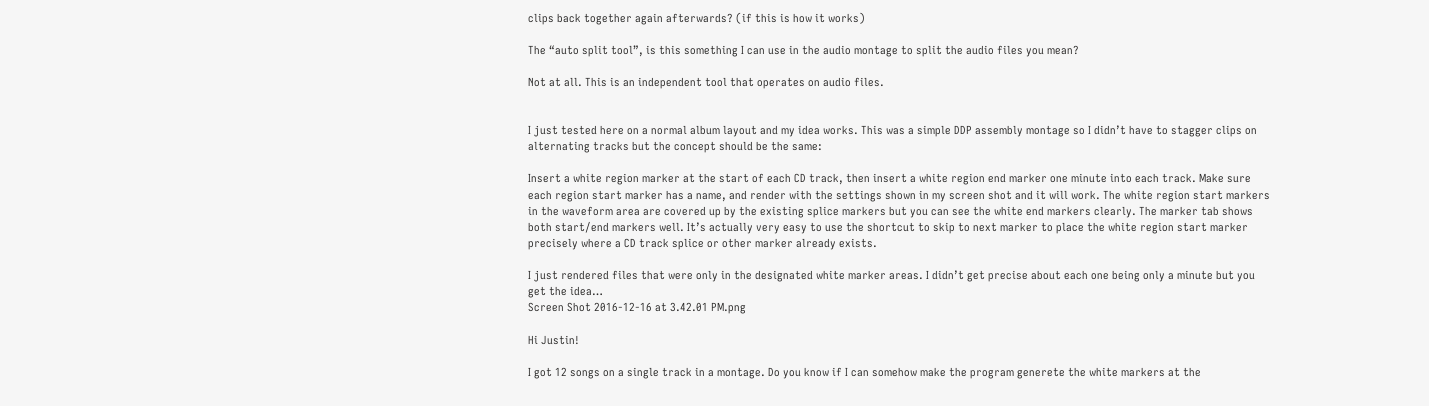clips back together again afterwards? (if this is how it works)

The “auto split tool”, is this something I can use in the audio montage to split the audio files you mean?

Not at all. This is an independent tool that operates on audio files.


I just tested here on a normal album layout and my idea works. This was a simple DDP assembly montage so I didn’t have to stagger clips on alternating tracks but the concept should be the same:

Insert a white region marker at the start of each CD track, then insert a white region end marker one minute into each track. Make sure each region start marker has a name, and render with the settings shown in my screen shot and it will work. The white region start markers in the waveform area are covered up by the existing splice markers but you can see the white end markers clearly. The marker tab shows both start/end markers well. It’s actually very easy to use the shortcut to skip to next marker to place the white region start marker precisely where a CD track splice or other marker already exists.

I just rendered files that were only in the designated white marker areas. I didn’t get precise about each one being only a minute but you get the idea…
Screen Shot 2016-12-16 at 3.42.01 PM.png

Hi Justin!

I got 12 songs on a single track in a montage. Do you know if I can somehow make the program generete the white markers at the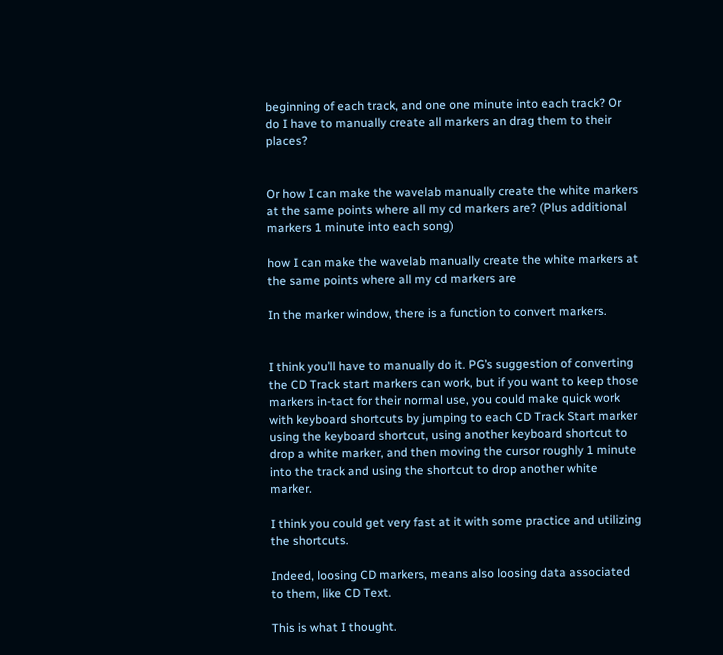beginning of each track, and one one minute into each track? Or do I have to manually create all markers an drag them to their places?


Or how I can make the wavelab manually create the white markers at the same points where all my cd markers are? (Plus additional markers 1 minute into each song)

how I can make the wavelab manually create the white markers at the same points where all my cd markers are

In the marker window, there is a function to convert markers.


I think you’ll have to manually do it. PG’s suggestion of converting the CD Track start markers can work, but if you want to keep those markers in-tact for their normal use, you could make quick work with keyboard shortcuts by jumping to each CD Track Start marker using the keyboard shortcut, using another keyboard shortcut to drop a white marker, and then moving the cursor roughly 1 minute into the track and using the shortcut to drop another white marker.

I think you could get very fast at it with some practice and utilizing the shortcuts.

Indeed, loosing CD markers, means also loosing data associated to them, like CD Text.

This is what I thought.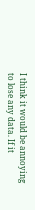I think it would be annoying to lose any data. If it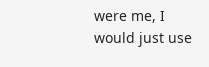were me, I would just use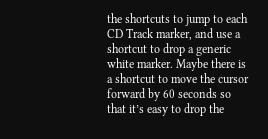the shortcuts to jump to each CD Track marker, and use a shortcut to drop a generic white marker. Maybe there is a shortcut to move the cursor forward by 60 seconds so that it’s easy to drop the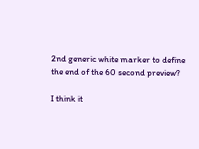2nd generic white marker to define the end of the 60 second preview?

I think it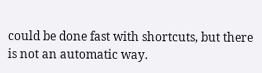could be done fast with shortcuts, but there is not an automatic way.